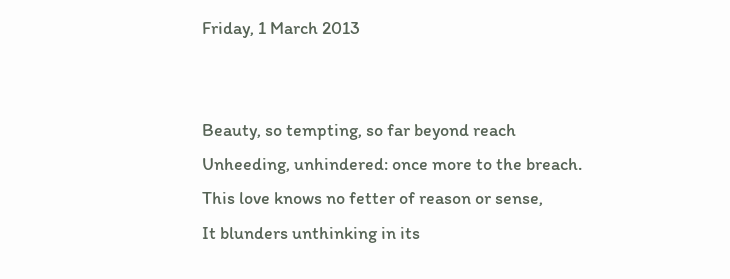Friday, 1 March 2013


Beauty, so tempting, so far beyond reach
Unheeding, unhindered: once more to the breach.
This love knows no fetter of reason or sense,
It blunders unthinking in its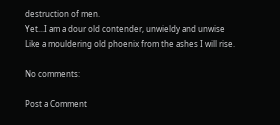destruction of men.
Yet...I am a dour old contender, unwieldy and unwise
Like a mouldering old phoenix from the ashes I will rise.

No comments:

Post a Comment